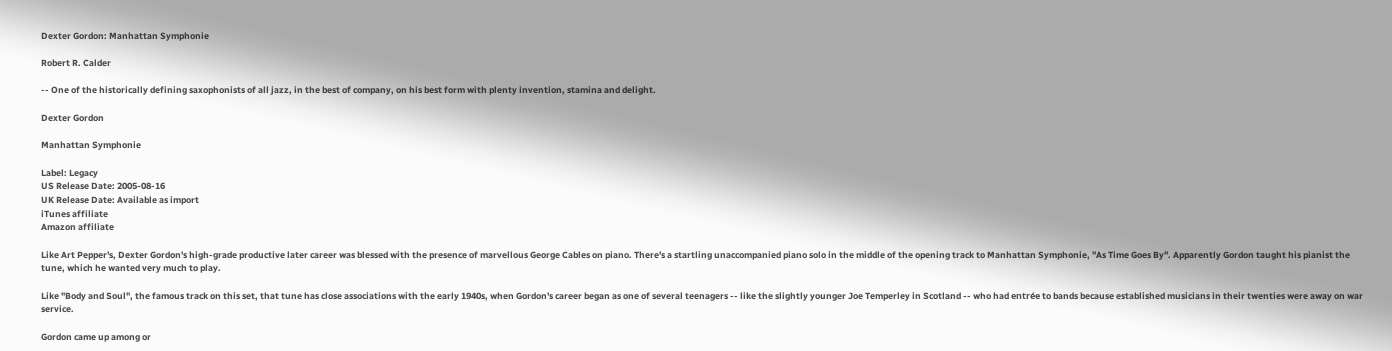Dexter Gordon: Manhattan Symphonie

Robert R. Calder

-- One of the historically defining saxophonists of all jazz, in the best of company, on his best form with plenty invention, stamina and delight.

Dexter Gordon

Manhattan Symphonie

Label: Legacy
US Release Date: 2005-08-16
UK Release Date: Available as import
iTunes affiliate
Amazon affiliate

Like Art Pepper's, Dexter Gordon's high-grade productive later career was blessed with the presence of marvellous George Cables on piano. There's a startling unaccompanied piano solo in the middle of the opening track to Manhattan Symphonie, "As Time Goes By". Apparently Gordon taught his pianist the tune, which he wanted very much to play.

Like "Body and Soul", the famous track on this set, that tune has close associations with the early 1940s, when Gordon's career began as one of several teenagers -- like the slightly younger Joe Temperley in Scotland -- who had entrée to bands because established musicians in their twenties were away on war service.

Gordon came up among or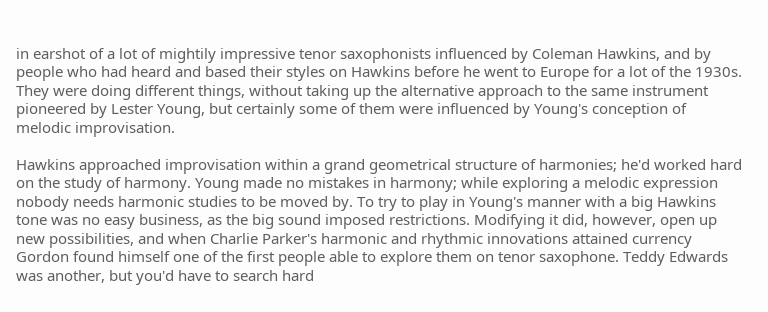in earshot of a lot of mightily impressive tenor saxophonists influenced by Coleman Hawkins, and by people who had heard and based their styles on Hawkins before he went to Europe for a lot of the 1930s. They were doing different things, without taking up the alternative approach to the same instrument pioneered by Lester Young, but certainly some of them were influenced by Young's conception of melodic improvisation.

Hawkins approached improvisation within a grand geometrical structure of harmonies; he'd worked hard on the study of harmony. Young made no mistakes in harmony; while exploring a melodic expression nobody needs harmonic studies to be moved by. To try to play in Young's manner with a big Hawkins tone was no easy business, as the big sound imposed restrictions. Modifying it did, however, open up new possibilities, and when Charlie Parker's harmonic and rhythmic innovations attained currency Gordon found himself one of the first people able to explore them on tenor saxophone. Teddy Edwards was another, but you'd have to search hard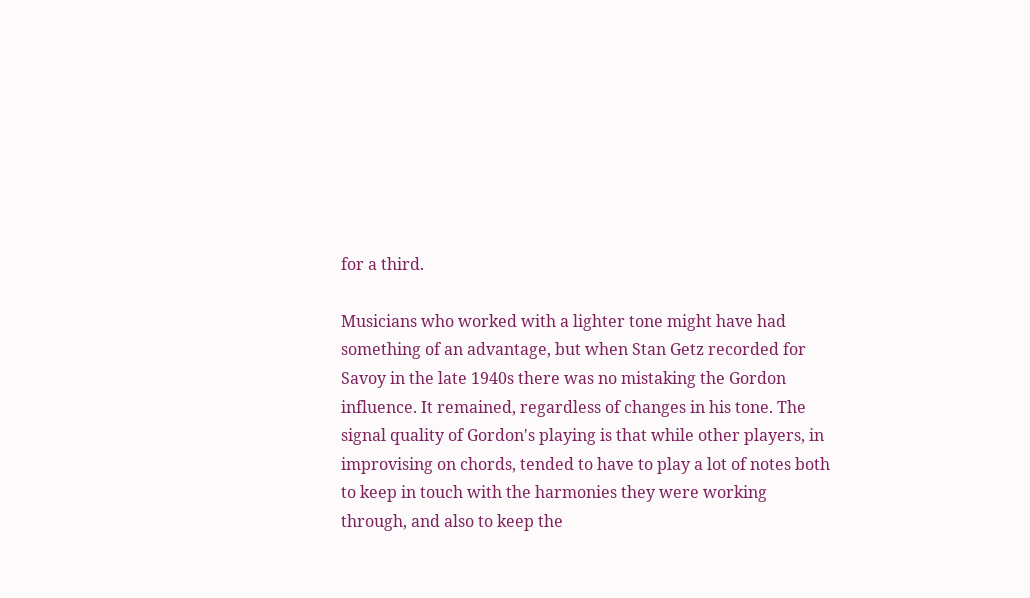for a third.

Musicians who worked with a lighter tone might have had something of an advantage, but when Stan Getz recorded for Savoy in the late 1940s there was no mistaking the Gordon influence. It remained, regardless of changes in his tone. The signal quality of Gordon's playing is that while other players, in improvising on chords, tended to have to play a lot of notes both to keep in touch with the harmonies they were working through, and also to keep the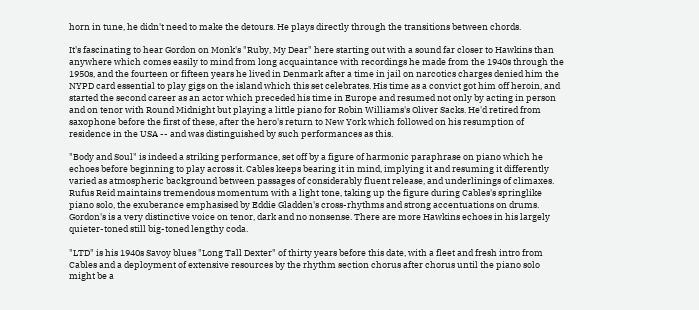horn in tune, he didn't need to make the detours. He plays directly through the transitions between chords.

It's fascinating to hear Gordon on Monk's "Ruby, My Dear" here starting out with a sound far closer to Hawkins than anywhere which comes easily to mind from long acquaintance with recordings he made from the 1940s through the 1950s, and the fourteen or fifteen years he lived in Denmark after a time in jail on narcotics charges denied him the NYPD card essential to play gigs on the island which this set celebrates. His time as a convict got him off heroin, and started the second career as an actor which preceded his time in Europe and resumed not only by acting in person and on tenor with Round Midnight but playing a little piano for Robin Williams's Oliver Sacks. He'd retired from saxophone before the first of these, after the hero's return to New York which followed on his resumption of residence in the USA -- and was distinguished by such performances as this.

"Body and Soul" is indeed a striking performance, set off by a figure of harmonic paraphrase on piano which he echoes before beginning to play across it. Cables keeps bearing it in mind, implying it and resuming it differently varied as atmospheric background between passages of considerably fluent release, and underlinings of climaxes. Rufus Reid maintains tremendous momentum with a light tone, taking up the figure during Cables's springlike piano solo, the exuberance emphasised by Eddie Gladden's cross-rhythms and strong accentuations on drums. Gordon's is a very distinctive voice on tenor, dark and no nonsense. There are more Hawkins echoes in his largely quieter-toned still big-toned lengthy coda.

"LTD" is his 1940s Savoy blues "Long Tall Dexter" of thirty years before this date, with a fleet and fresh intro from Cables and a deployment of extensive resources by the rhythm section chorus after chorus until the piano solo might be a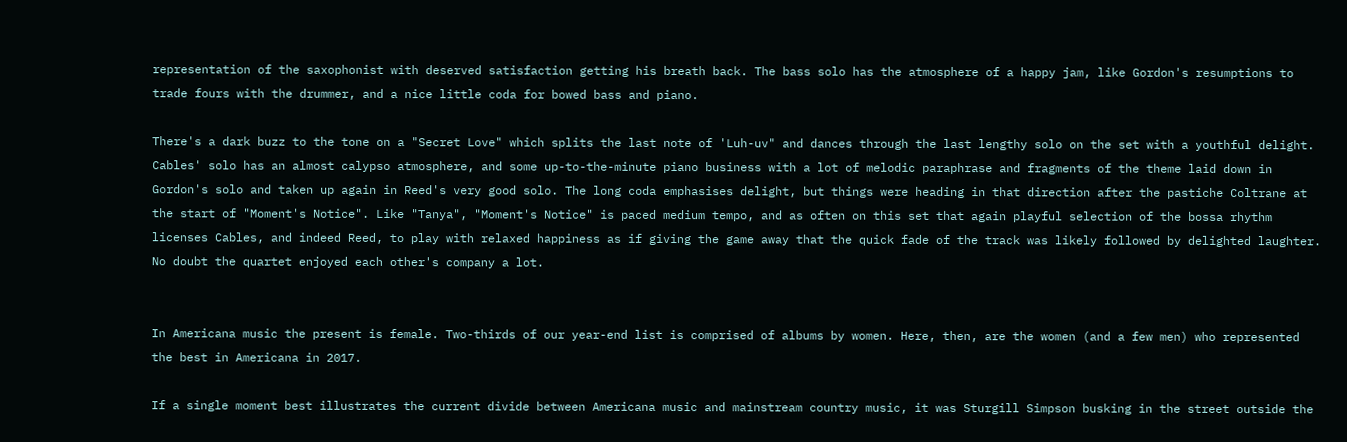representation of the saxophonist with deserved satisfaction getting his breath back. The bass solo has the atmosphere of a happy jam, like Gordon's resumptions to trade fours with the drummer, and a nice little coda for bowed bass and piano.

There's a dark buzz to the tone on a "Secret Love" which splits the last note of 'Luh-uv" and dances through the last lengthy solo on the set with a youthful delight. Cables' solo has an almost calypso atmosphere, and some up-to-the-minute piano business with a lot of melodic paraphrase and fragments of the theme laid down in Gordon's solo and taken up again in Reed's very good solo. The long coda emphasises delight, but things were heading in that direction after the pastiche Coltrane at the start of "Moment's Notice". Like "Tanya", "Moment's Notice" is paced medium tempo, and as often on this set that again playful selection of the bossa rhythm licenses Cables, and indeed Reed, to play with relaxed happiness as if giving the game away that the quick fade of the track was likely followed by delighted laughter. No doubt the quartet enjoyed each other's company a lot.


In Americana music the present is female. Two-thirds of our year-end list is comprised of albums by women. Here, then, are the women (and a few men) who represented the best in Americana in 2017.

If a single moment best illustrates the current divide between Americana music and mainstream country music, it was Sturgill Simpson busking in the street outside the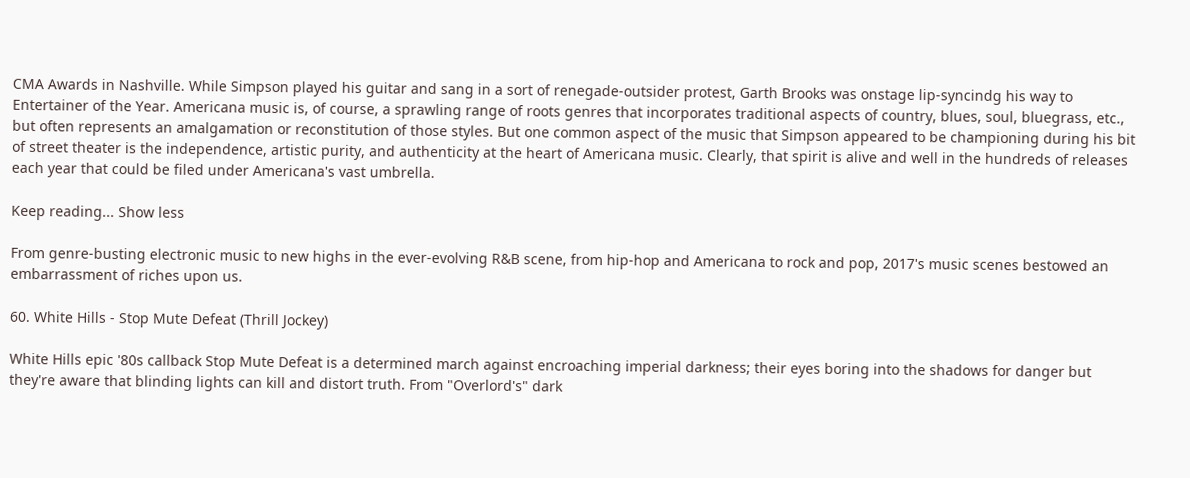CMA Awards in Nashville. While Simpson played his guitar and sang in a sort of renegade-outsider protest, Garth Brooks was onstage lip-syncindg his way to Entertainer of the Year. Americana music is, of course, a sprawling range of roots genres that incorporates traditional aspects of country, blues, soul, bluegrass, etc., but often represents an amalgamation or reconstitution of those styles. But one common aspect of the music that Simpson appeared to be championing during his bit of street theater is the independence, artistic purity, and authenticity at the heart of Americana music. Clearly, that spirit is alive and well in the hundreds of releases each year that could be filed under Americana's vast umbrella.

Keep reading... Show less

From genre-busting electronic music to new highs in the ever-evolving R&B scene, from hip-hop and Americana to rock and pop, 2017's music scenes bestowed an embarrassment of riches upon us.

60. White Hills - Stop Mute Defeat (Thrill Jockey)

White Hills epic '80s callback Stop Mute Defeat is a determined march against encroaching imperial darkness; their eyes boring into the shadows for danger but they're aware that blinding lights can kill and distort truth. From "Overlord's" dark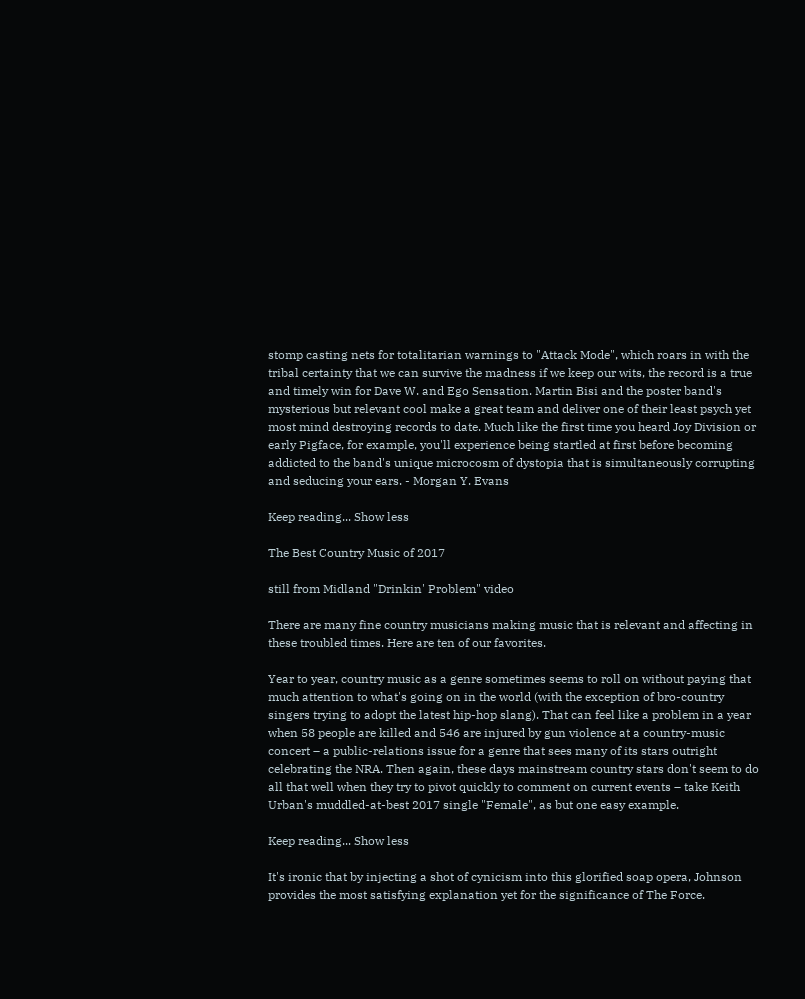stomp casting nets for totalitarian warnings to "Attack Mode", which roars in with the tribal certainty that we can survive the madness if we keep our wits, the record is a true and timely win for Dave W. and Ego Sensation. Martin Bisi and the poster band's mysterious but relevant cool make a great team and deliver one of their least psych yet most mind destroying records to date. Much like the first time you heard Joy Division or early Pigface, for example, you'll experience being startled at first before becoming addicted to the band's unique microcosm of dystopia that is simultaneously corrupting and seducing your ears. - Morgan Y. Evans

Keep reading... Show less

The Best Country Music of 2017

still from Midland "Drinkin' Problem" video

There are many fine country musicians making music that is relevant and affecting in these troubled times. Here are ten of our favorites.

Year to year, country music as a genre sometimes seems to roll on without paying that much attention to what's going on in the world (with the exception of bro-country singers trying to adopt the latest hip-hop slang). That can feel like a problem in a year when 58 people are killed and 546 are injured by gun violence at a country-music concert – a public-relations issue for a genre that sees many of its stars outright celebrating the NRA. Then again, these days mainstream country stars don't seem to do all that well when they try to pivot quickly to comment on current events – take Keith Urban's muddled-at-best 2017 single "Female", as but one easy example.

Keep reading... Show less

It's ironic that by injecting a shot of cynicism into this glorified soap opera, Johnson provides the most satisfying explanation yet for the significance of The Force.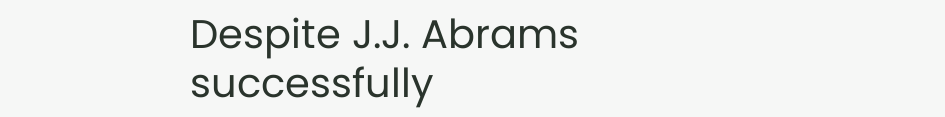Despite J.J. Abrams successfully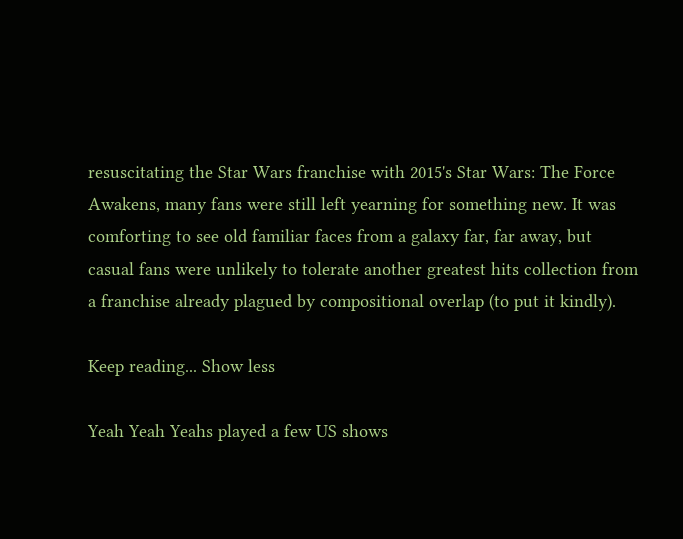resuscitating the Star Wars franchise with 2015's Star Wars: The Force Awakens, many fans were still left yearning for something new. It was comforting to see old familiar faces from a galaxy far, far away, but casual fans were unlikely to tolerate another greatest hits collection from a franchise already plagued by compositional overlap (to put it kindly).

Keep reading... Show less

Yeah Yeah Yeahs played a few US shows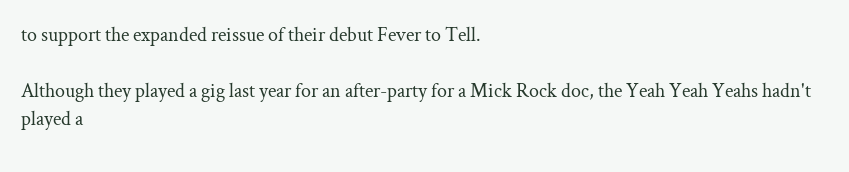to support the expanded reissue of their debut Fever to Tell.

Although they played a gig last year for an after-party for a Mick Rock doc, the Yeah Yeah Yeahs hadn't played a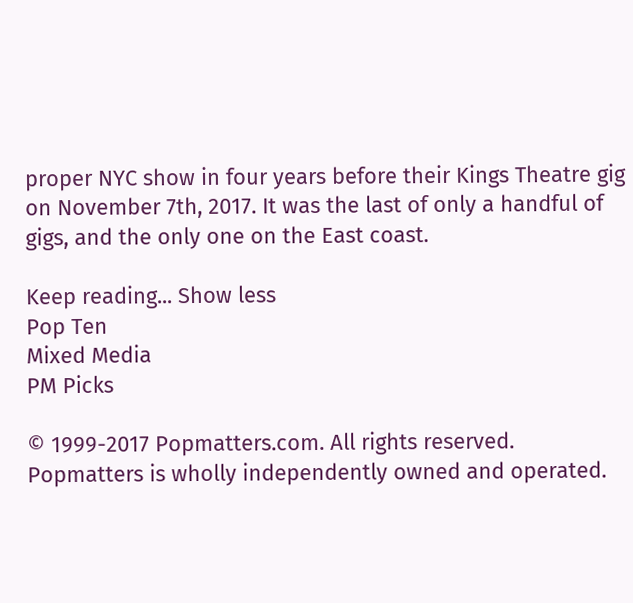proper NYC show in four years before their Kings Theatre gig on November 7th, 2017. It was the last of only a handful of gigs, and the only one on the East coast.

Keep reading... Show less
Pop Ten
Mixed Media
PM Picks

© 1999-2017 Popmatters.com. All rights reserved.
Popmatters is wholly independently owned and operated.